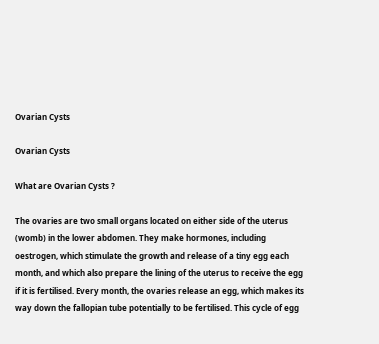Ovarian Cysts

Ovarian Cysts

What are Ovarian Cysts ?

The ovaries are two small organs located on either side of the uterus (womb) in the lower abdomen. They make hormones, including oestrogen, which stimulate the growth and release of a tiny egg each month, and which also prepare the lining of the uterus to receive the egg if it is fertilised. Every month, the ovaries release an egg, which makes its way down the fallopian tube potentially to be fertilised. This cycle of egg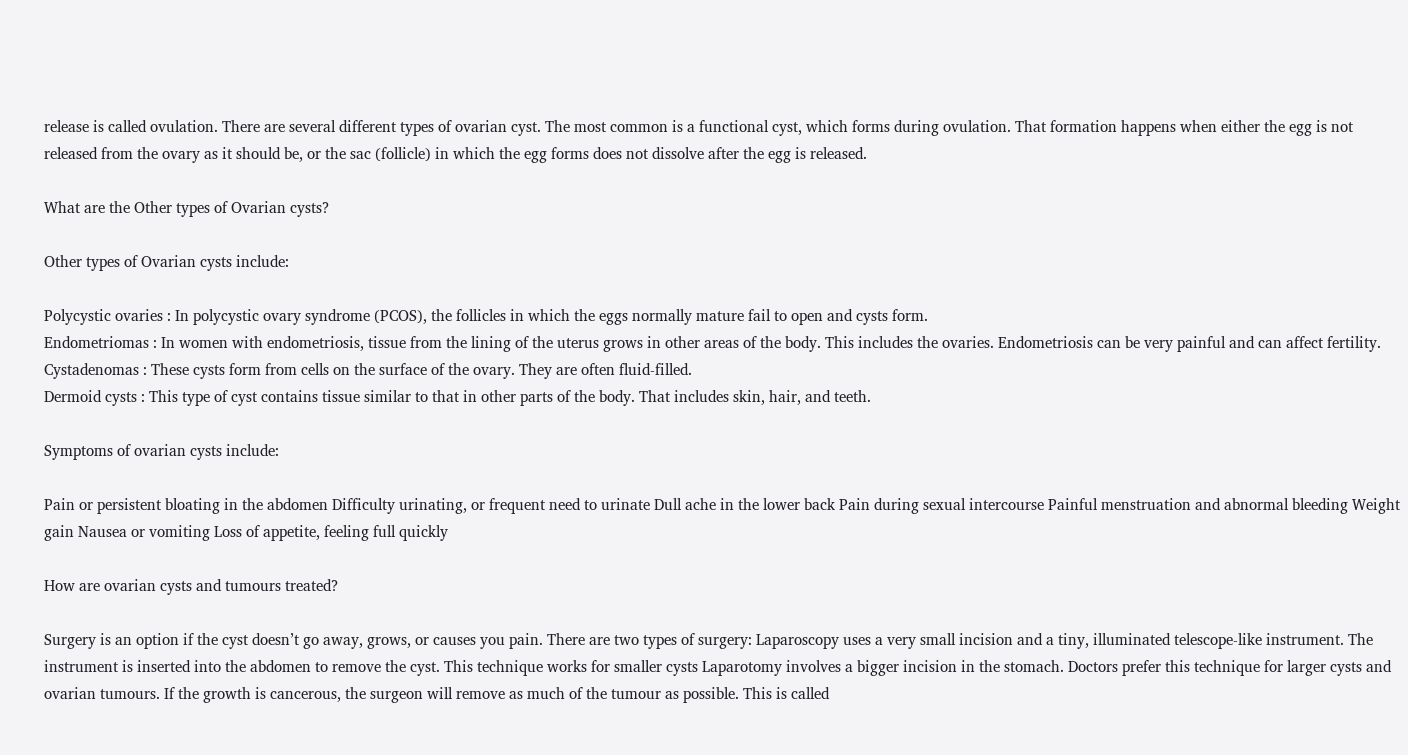release is called ovulation. There are several different types of ovarian cyst. The most common is a functional cyst, which forms during ovulation. That formation happens when either the egg is not released from the ovary as it should be, or the sac (follicle) in which the egg forms does not dissolve after the egg is released.

What are the Other types of Ovarian cysts?

Other types of Ovarian cysts include:

Polycystic ovaries : In polycystic ovary syndrome (PCOS), the follicles in which the eggs normally mature fail to open and cysts form.
Endometriomas : In women with endometriosis, tissue from the lining of the uterus grows in other areas of the body. This includes the ovaries. Endometriosis can be very painful and can affect fertility.
Cystadenomas : These cysts form from cells on the surface of the ovary. They are often fluid-filled.
Dermoid cysts : This type of cyst contains tissue similar to that in other parts of the body. That includes skin, hair, and teeth.

Symptoms of ovarian cysts include:

Pain or persistent bloating in the abdomen Difficulty urinating, or frequent need to urinate Dull ache in the lower back Pain during sexual intercourse Painful menstruation and abnormal bleeding Weight gain Nausea or vomiting Loss of appetite, feeling full quickly

How are ovarian cysts and tumours treated?

Surgery is an option if the cyst doesn’t go away, grows, or causes you pain. There are two types of surgery: Laparoscopy uses a very small incision and a tiny, illuminated telescope-like instrument. The instrument is inserted into the abdomen to remove the cyst. This technique works for smaller cysts Laparotomy involves a bigger incision in the stomach. Doctors prefer this technique for larger cysts and ovarian tumours. If the growth is cancerous, the surgeon will remove as much of the tumour as possible. This is called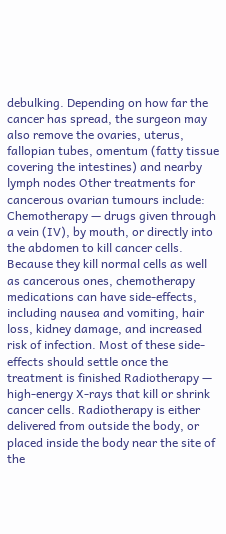debulking. Depending on how far the cancer has spread, the surgeon may also remove the ovaries, uterus, fallopian tubes, omentum (fatty tissue covering the intestines) and nearby lymph nodes Other treatments for cancerous ovarian tumours include: Chemotherapy — drugs given through a vein (IV), by mouth, or directly into the abdomen to kill cancer cells. Because they kill normal cells as well as cancerous ones, chemotherapy medications can have side-effects, including nausea and vomiting, hair loss, kidney damage, and increased risk of infection. Most of these side-effects should settle once the treatment is finished Radiotherapy — high-energy X-rays that kill or shrink cancer cells. Radiotherapy is either delivered from outside the body, or placed inside the body near the site of the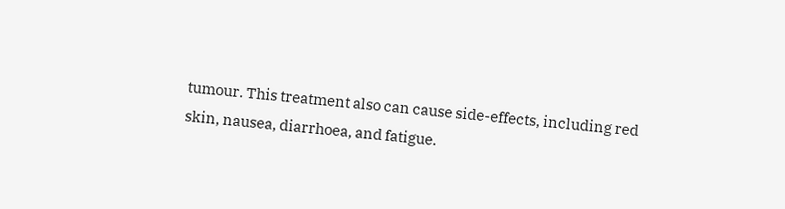tumour. This treatment also can cause side-effects, including red skin, nausea, diarrhoea, and fatigue.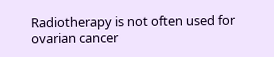Radiotherapy is not often used for ovarian cancer